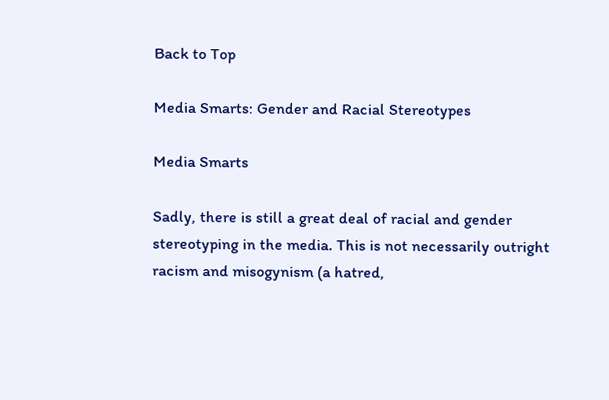Back to Top

Media Smarts: Gender and Racial Stereotypes

Media Smarts

Sadly, there is still a great deal of racial and gender stereotyping in the media. This is not necessarily outright racism and misogynism (a hatred,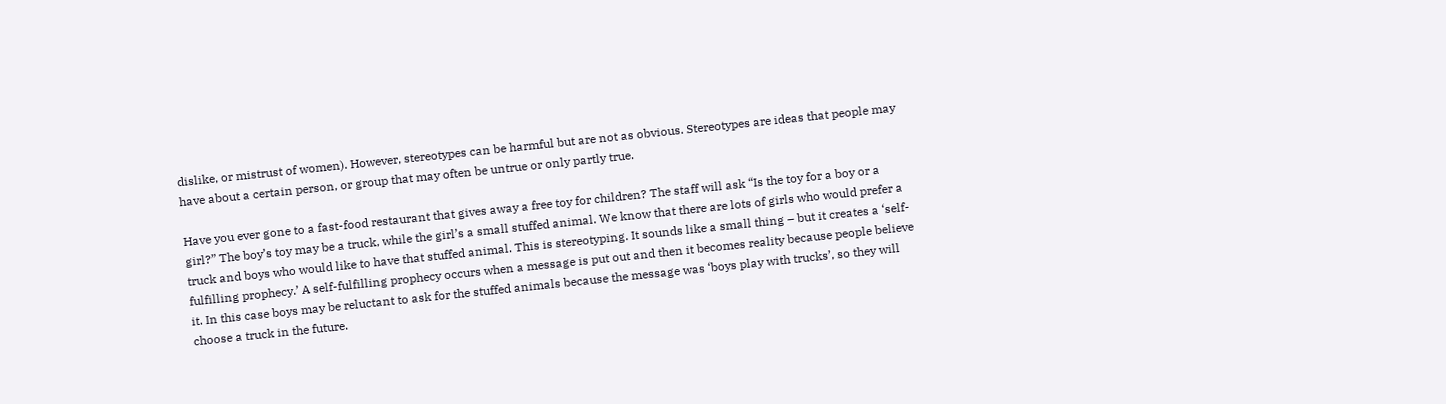dislike, or mistrust of women). However, stereotypes can be harmful but are not as obvious. Stereotypes are ideas that people may have about a certain person, or group that may often be untrue or only partly true.

Have you ever gone to a fast-food restaurant that gives away a free toy for children? The staff will ask “Is the toy for a boy or a girl?” The boy’s toy may be a truck, while the girl’s a small stuffed animal. We know that there are lots of girls who would prefer a truck and boys who would like to have that stuffed animal. This is stereotyping. It sounds like a small thing – but it creates a ‘self-fulfilling prophecy.’ A self-fulfilling prophecy occurs when a message is put out and then it becomes reality because people believe it. In this case boys may be reluctant to ask for the stuffed animals because the message was ‘boys play with trucks’, so they will choose a truck in the future.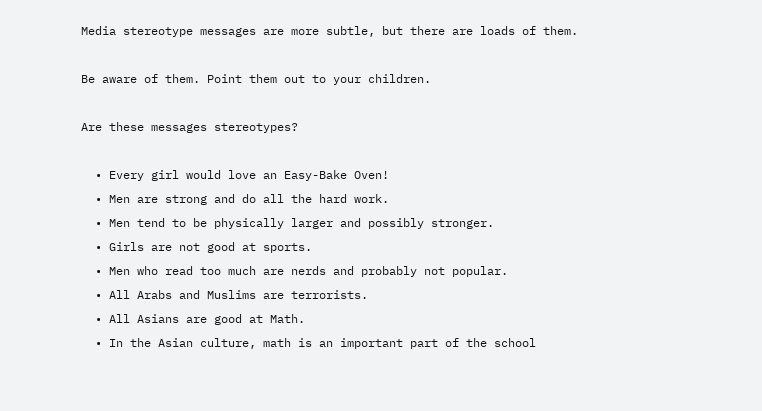Media stereotype messages are more subtle, but there are loads of them.

Be aware of them. Point them out to your children.

Are these messages stereotypes?

  • Every girl would love an Easy-Bake Oven!
  • Men are strong and do all the hard work.
  • Men tend to be physically larger and possibly stronger.
  • Girls are not good at sports.
  • Men who read too much are nerds and probably not popular.
  • All Arabs and Muslims are terrorists.
  • All Asians are good at Math.
  • In the Asian culture, math is an important part of the school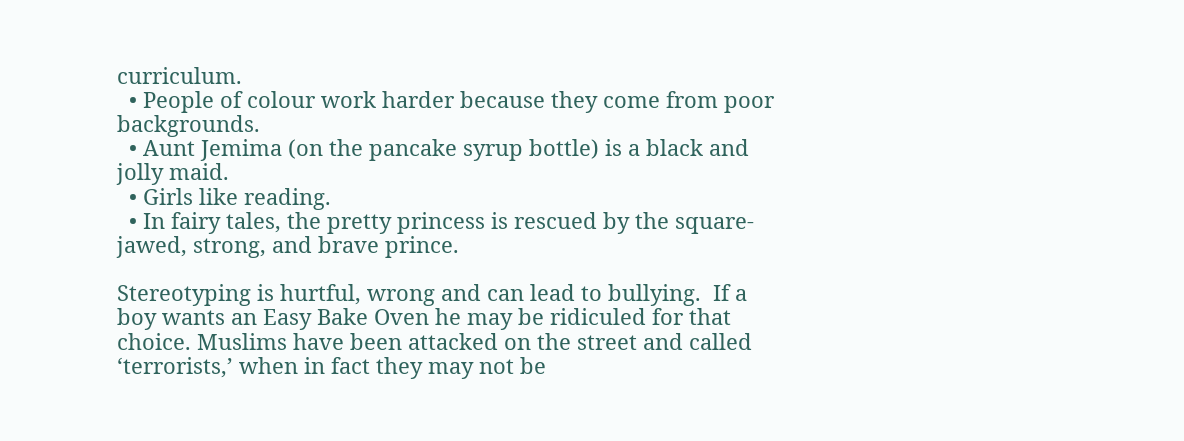curriculum.
  • People of colour work harder because they come from poor backgrounds.
  • Aunt Jemima (on the pancake syrup bottle) is a black and jolly maid.
  • Girls like reading.
  • In fairy tales, the pretty princess is rescued by the square-jawed, strong, and brave prince.

Stereotyping is hurtful, wrong and can lead to bullying.  If a boy wants an Easy Bake Oven he may be ridiculed for that choice. Muslims have been attacked on the street and called ‘terrorists,’ when in fact they may not be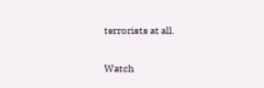terrorists at all.

Watch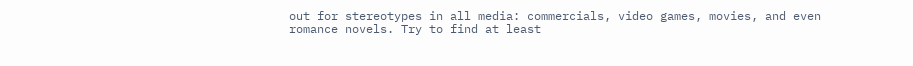out for stereotypes in all media: commercials, video games, movies, and even romance novels. Try to find at least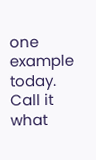one example today. Call it what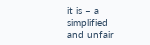it is – a simplified and unfair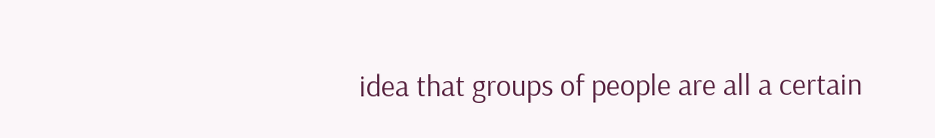idea that groups of people are all a certain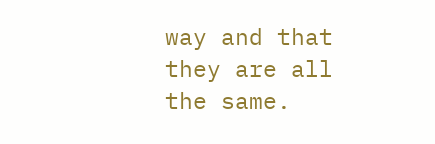way and that they are all the same.